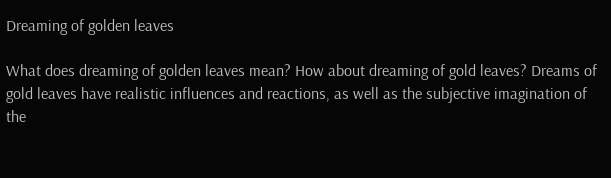Dreaming of golden leaves

What does dreaming of golden leaves mean? How about dreaming of gold leaves? Dreams of gold leaves have realistic influences and reactions, as well as the subjective imagination of the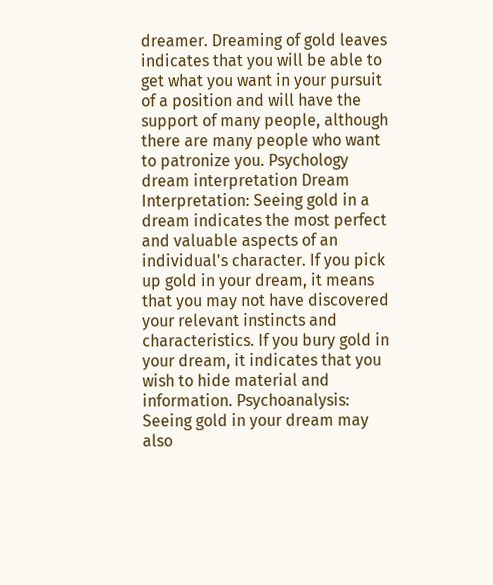dreamer. Dreaming of gold leaves indicates that you will be able to get what you want in your pursuit of a position and will have the support of many people, although there are many people who want to patronize you. Psychology dream interpretation Dream Interpretation: Seeing gold in a dream indicates the most perfect and valuable aspects of an individual's character. If you pick up gold in your dream, it means that you may not have discovered your relevant instincts and characteristics. If you bury gold in your dream, it indicates that you wish to hide material and information. Psychoanalysis: Seeing gold in your dream may also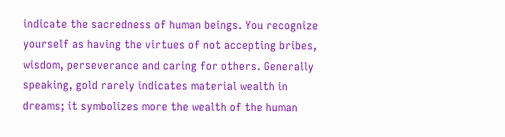indicate the sacredness of human beings. You recognize yourself as having the virtues of not accepting bribes, wisdom, perseverance and caring for others. Generally speaking, gold rarely indicates material wealth in dreams; it symbolizes more the wealth of the human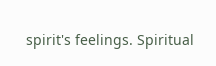spirit's feelings. Spiritual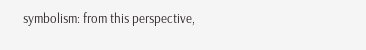symbolism: from this perspective,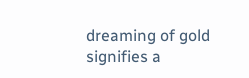dreaming of gold signifies a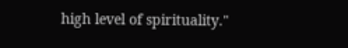high level of spirituality."